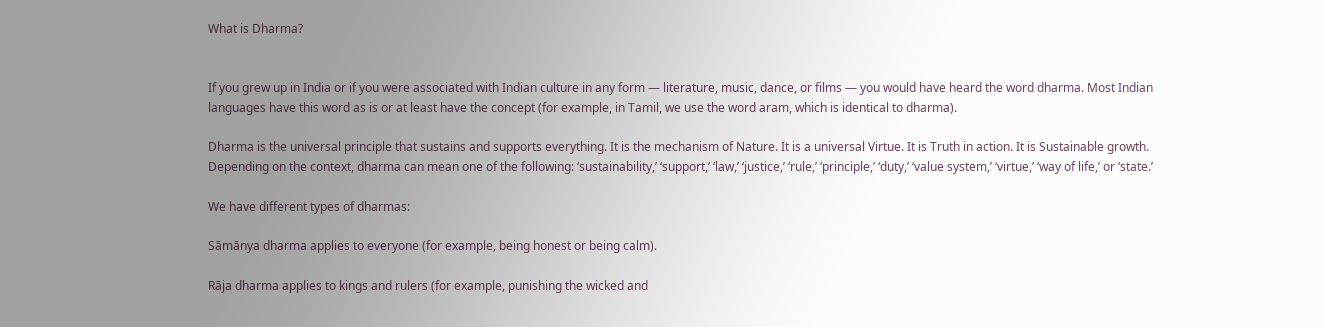What is Dharma?


If you grew up in India or if you were associated with Indian culture in any form — literature, music, dance, or films — you would have heard the word dharma. Most Indian languages have this word as is or at least have the concept (for example, in Tamil, we use the word aram, which is identical to dharma).

Dharma is the universal principle that sustains and supports everything. It is the mechanism of Nature. It is a universal Virtue. It is Truth in action. It is Sustainable growth. Depending on the context, dharma can mean one of the following: ‘sustainability,’ ‘support,’ ‘law,’ ‘justice,’ ‘rule,’ ‘principle,’ ‘duty,’ ‘value system,’ ‘virtue,’ ‘way of life,’ or ‘state.’

We have different types of dharmas:

Sāmānya dharma applies to everyone (for example, being honest or being calm).

Rāja dharma applies to kings and rulers (for example, punishing the wicked and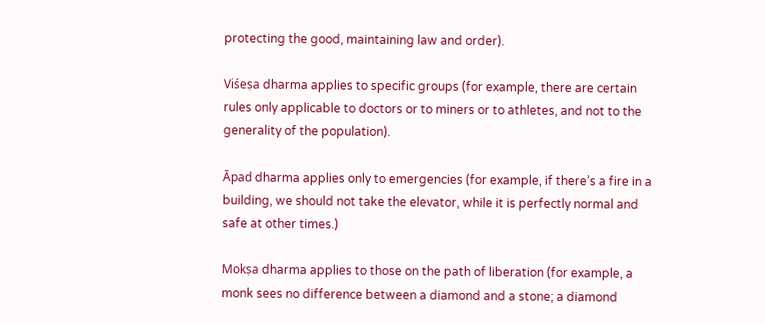protecting the good, maintaining law and order).

Viśeṣa dharma applies to specific groups (for example, there are certain rules only applicable to doctors or to miners or to athletes, and not to the generality of the population).

Āpad dharma applies only to emergencies (for example, if there’s a fire in a building, we should not take the elevator, while it is perfectly normal and safe at other times.)

Mokṣa dharma applies to those on the path of liberation (for example, a monk sees no difference between a diamond and a stone; a diamond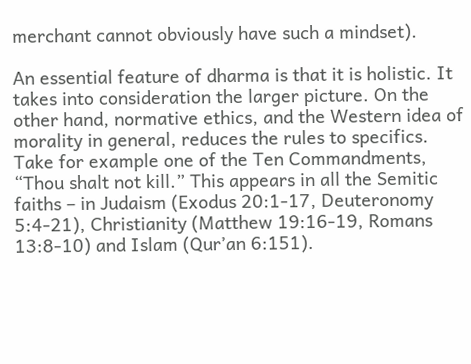merchant cannot obviously have such a mindset).

An essential feature of dharma is that it is holistic. It takes into consideration the larger picture. On the other hand, normative ethics, and the Western idea of morality in general, reduces the rules to specifics. Take for example one of the Ten Commandments, “Thou shalt not kill.” This appears in all the Semitic faiths – in Judaism (Exodus 20:1-17, Deuteronomy 5:4-21), Christianity (Matthew 19:16-19, Romans 13:8-10) and Islam (Qur’an 6:151).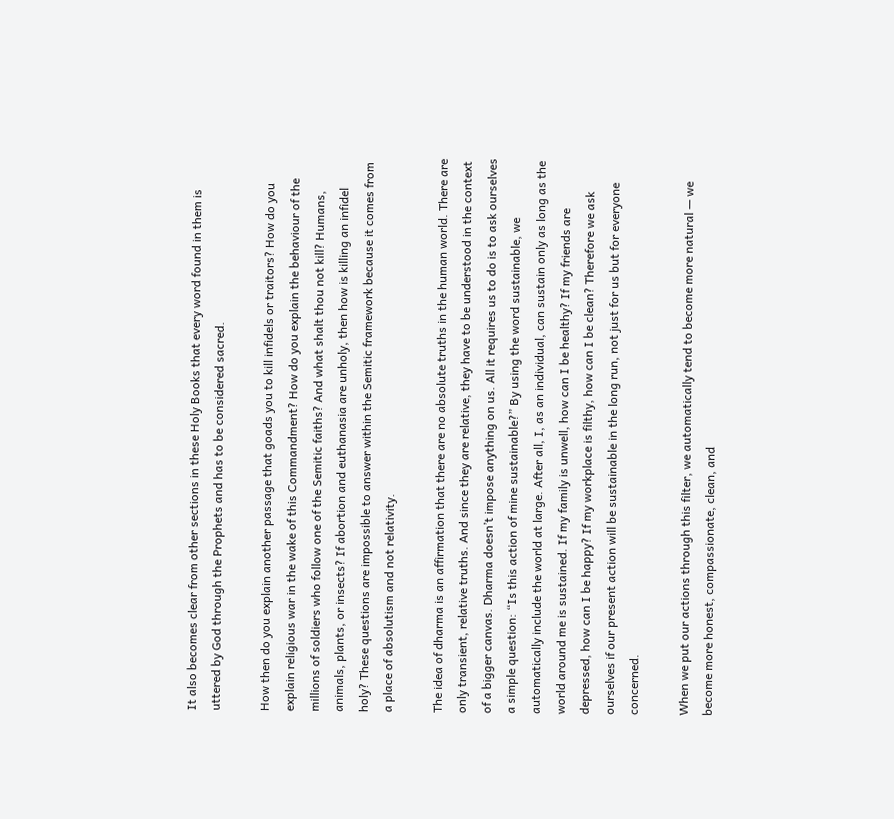It also becomes clear from other sections in these Holy Books that every word found in them is uttered by God through the Prophets and has to be considered sacred.

How then do you explain another passage that goads you to kill infidels or traitors? How do you explain religious war in the wake of this Commandment? How do you explain the behaviour of the millions of soldiers who follow one of the Semitic faiths? And what shalt thou not kill? Humans, animals, plants, or insects? If abortion and euthanasia are unholy, then how is killing an infidel holy? These questions are impossible to answer within the Semitic framework because it comes from a place of absolutism and not relativity.

The idea of dharma is an affirmation that there are no absolute truths in the human world. There are only transient, relative truths. And since they are relative, they have to be understood in the context of a bigger canvas. Dharma doesn’t impose anything on us. All it requires us to do is to ask ourselves a simple question: “Is this action of mine sustainable?” By using the word sustainable, we automatically include the world at large. After all, I, as an individual, can sustain only as long as the world around me is sustained. If my family is unwell, how can I be healthy? If my friends are depressed, how can I be happy? If my workplace is filthy, how can I be clean? Therefore we ask ourselves if our present action will be sustainable in the long run, not just for us but for everyone concerned.

When we put our actions through this filter, we automatically tend to become more natural — we become more honest, compassionate, clean, and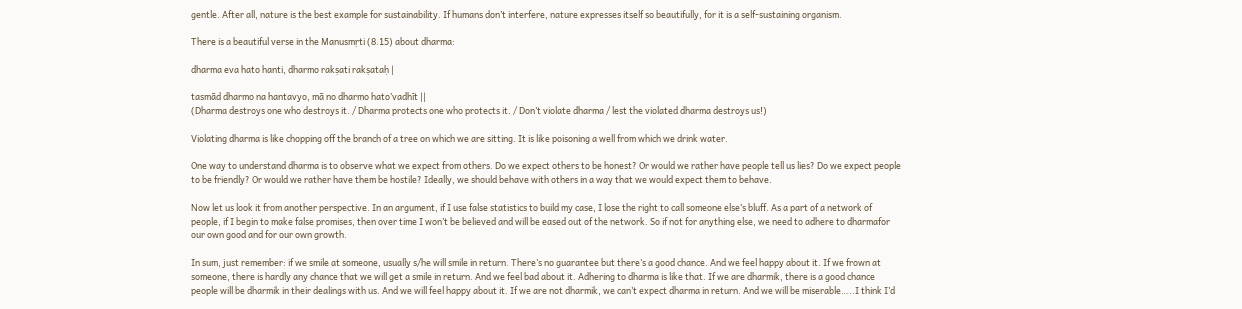gentle. After all, nature is the best example for sustainability. If humans don’t interfere, nature expresses itself so beautifully, for it is a self-sustaining organism.

There is a beautiful verse in the Manusmṛti (8.15) about dharma:

dharma eva hato hanti, dharmo rakṣati rakṣataḥ |

tasmād dharmo na hantavyo, mā no dharmo hato’vadhīt ||
(Dharma destroys one who destroys it. / Dharma protects one who protects it. / Don’t violate dharma / lest the violated dharma destroys us!)

Violating dharma is like chopping off the branch of a tree on which we are sitting. It is like poisoning a well from which we drink water.

One way to understand dharma is to observe what we expect from others. Do we expect others to be honest? Or would we rather have people tell us lies? Do we expect people to be friendly? Or would we rather have them be hostile? Ideally, we should behave with others in a way that we would expect them to behave.

Now let us look it from another perspective. In an argument, if I use false statistics to build my case, I lose the right to call someone else’s bluff. As a part of a network of people, if I begin to make false promises, then over time I won’t be believed and will be eased out of the network. So if not for anything else, we need to adhere to dharmafor our own good and for our own growth.

In sum, just remember: if we smile at someone, usually s/he will smile in return. There’s no guarantee but there’s a good chance. And we feel happy about it. If we frown at someone, there is hardly any chance that we will get a smile in return. And we feel bad about it. Adhering to dharma is like that. If we are dharmik, there is a good chance people will be dharmik in their dealings with us. And we will feel happy about it. If we are not dharmik, we can’t expect dharma in return. And we will be miserable…..I think I’d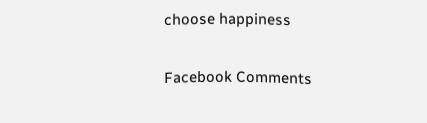choose happiness

Facebook Comments